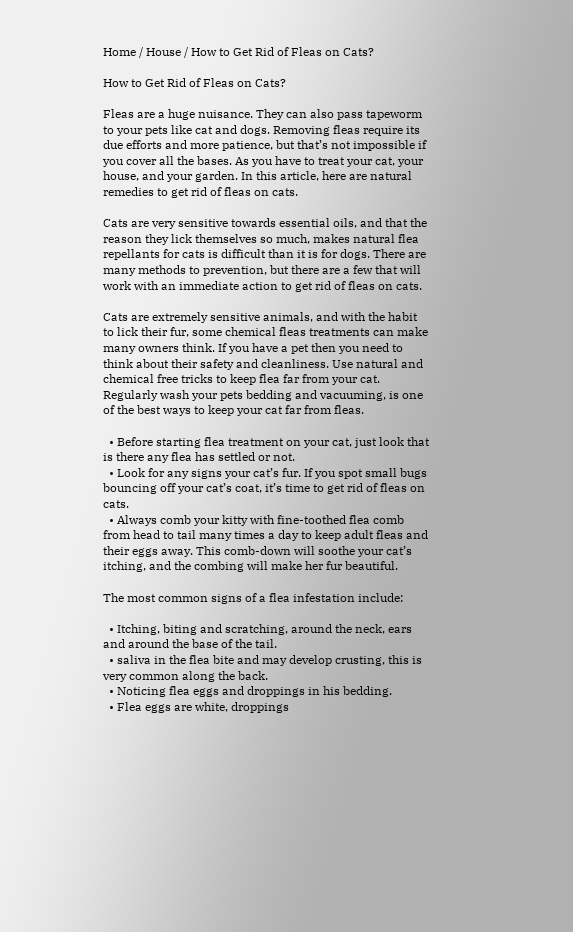Home / House / How to Get Rid of Fleas on Cats?

How to Get Rid of Fleas on Cats?

Fleas are a huge nuisance. They can also pass tapeworm to your pets like cat and dogs. Removing fleas require its due efforts and more patience, but that’s not impossible if you cover all the bases. As you have to treat your cat, your house, and your garden. In this article, here are natural remedies to get rid of fleas on cats.

Cats are very sensitive towards essential oils, and that the reason they lick themselves so much, makes natural flea repellants for cats is difficult than it is for dogs. There are many methods to prevention, but there are a few that will work with an immediate action to get rid of fleas on cats.

Cats are extremely sensitive animals, and with the habit to lick their fur, some chemical fleas treatments can make many owners think. If you have a pet then you need to think about their safety and cleanliness. Use natural and chemical free tricks to keep flea far from your cat. Regularly wash your pets bedding and vacuuming, is one of the best ways to keep your cat far from fleas.

  • Before starting flea treatment on your cat, just look that is there any flea has settled or not.
  • Look for any signs your cat’s fur. If you spot small bugs bouncing off your cat’s coat, it’s time to get rid of fleas on cats.
  • Always comb your kitty with fine-toothed flea comb from head to tail many times a day to keep adult fleas and their eggs away. This comb-down will soothe your cat’s itching, and the combing will make her fur beautiful.

The most common signs of a flea infestation include:

  • Itching, biting and scratching, around the neck, ears and around the base of the tail.
  • saliva in the flea bite and may develop crusting, this is very common along the back.
  • Noticing flea eggs and droppings in his bedding.
  • Flea eggs are white, droppings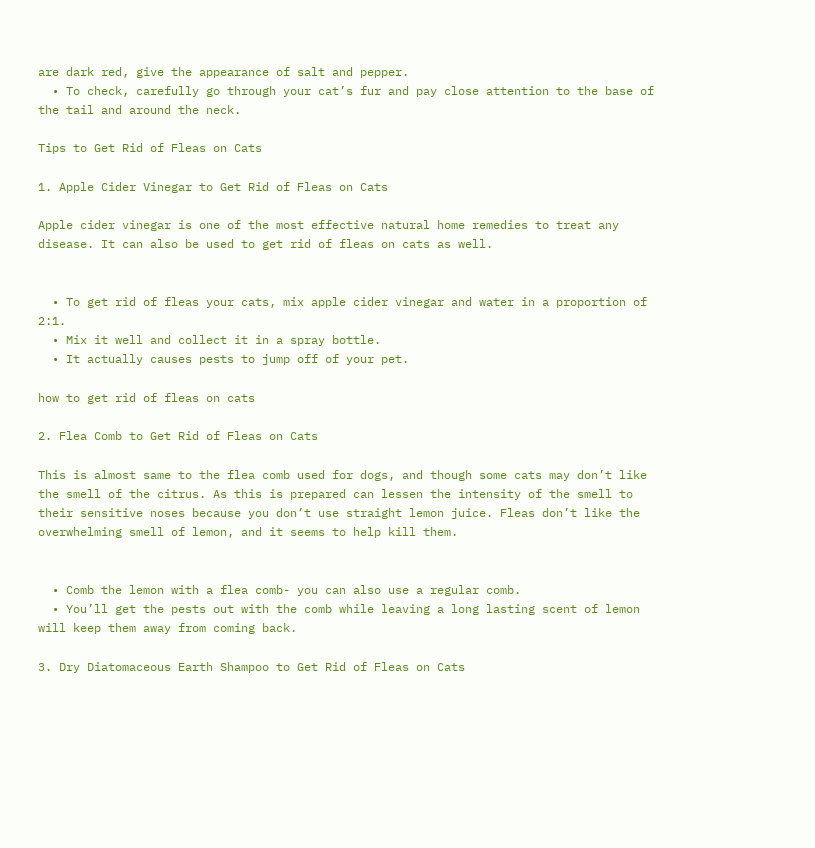are dark red, give the appearance of salt and pepper.
  • To check, carefully go through your cat’s fur and pay close attention to the base of the tail and around the neck.

Tips to Get Rid of Fleas on Cats

1. Apple Cider Vinegar to Get Rid of Fleas on Cats

Apple cider vinegar is one of the most effective natural home remedies to treat any disease. It can also be used to get rid of fleas on cats as well.


  • To get rid of fleas your cats, mix apple cider vinegar and water in a proportion of 2:1.
  • Mix it well and collect it in a spray bottle.
  • It actually causes pests to jump off of your pet.

how to get rid of fleas on cats

2. Flea Comb to Get Rid of Fleas on Cats

This is almost same to the flea comb used for dogs, and though some cats may don’t like the smell of the citrus. As this is prepared can lessen the intensity of the smell to their sensitive noses because you don’t use straight lemon juice. Fleas don’t like the overwhelming smell of lemon, and it seems to help kill them.


  • Comb the lemon with a flea comb- you can also use a regular comb.
  • You’ll get the pests out with the comb while leaving a long lasting scent of lemon will keep them away from coming back.

3. Dry Diatomaceous Earth Shampoo to Get Rid of Fleas on Cats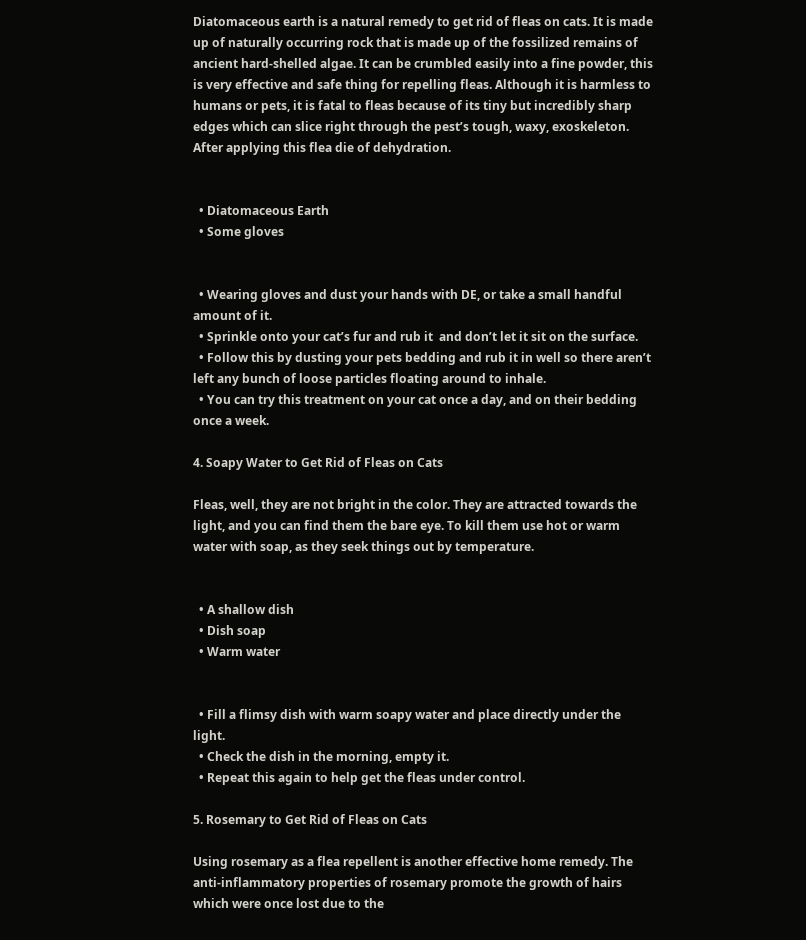Diatomaceous earth is a natural remedy to get rid of fleas on cats. It is made up of naturally occurring rock that is made up of the fossilized remains of ancient hard-shelled algae. It can be crumbled easily into a fine powder, this is very effective and safe thing for repelling fleas. Although it is harmless to humans or pets, it is fatal to fleas because of its tiny but incredibly sharp edges which can slice right through the pest’s tough, waxy, exoskeleton. After applying this flea die of dehydration.


  • Diatomaceous Earth
  • Some gloves


  • Wearing gloves and dust your hands with DE, or take a small handful amount of it.
  • Sprinkle onto your cat’s fur and rub it  and don’t let it sit on the surface.
  • Follow this by dusting your pets bedding and rub it in well so there aren’t left any bunch of loose particles floating around to inhale.
  • You can try this treatment on your cat once a day, and on their bedding once a week.

4. Soapy Water to Get Rid of Fleas on Cats

Fleas, well, they are not bright in the color. They are attracted towards the light, and you can find them the bare eye. To kill them use hot or warm water with soap, as they seek things out by temperature.


  • A shallow dish
  • Dish soap
  • Warm water


  • Fill a flimsy dish with warm soapy water and place directly under the light.
  • Check the dish in the morning, empty it.
  • Repeat this again to help get the fleas under control.

5. Rosemary to Get Rid of Fleas on Cats

Using rosemary as a flea repellent is another effective home remedy. The anti-inflammatory properties of rosemary promote the growth of hairs which were once lost due to the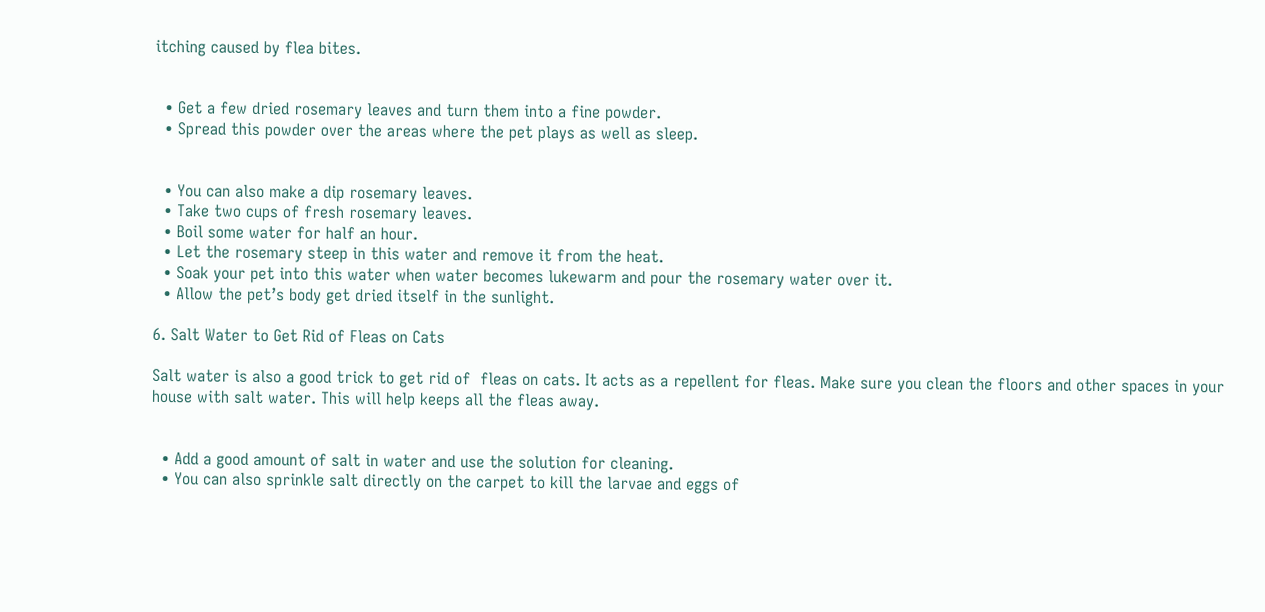itching caused by flea bites.


  • Get a few dried rosemary leaves and turn them into a fine powder.
  • Spread this powder over the areas where the pet plays as well as sleep.


  • You can also make a dip rosemary leaves.
  • Take two cups of fresh rosemary leaves.
  • Boil some water for half an hour.
  • Let the rosemary steep in this water and remove it from the heat.
  • Soak your pet into this water when water becomes lukewarm and pour the rosemary water over it.
  • Allow the pet’s body get dried itself in the sunlight.

6. Salt Water to Get Rid of Fleas on Cats

Salt water is also a good trick to get rid of  fleas on cats. It acts as a repellent for fleas. Make sure you clean the floors and other spaces in your house with salt water. This will help keeps all the fleas away.


  • Add a good amount of salt in water and use the solution for cleaning.
  • You can also sprinkle salt directly on the carpet to kill the larvae and eggs of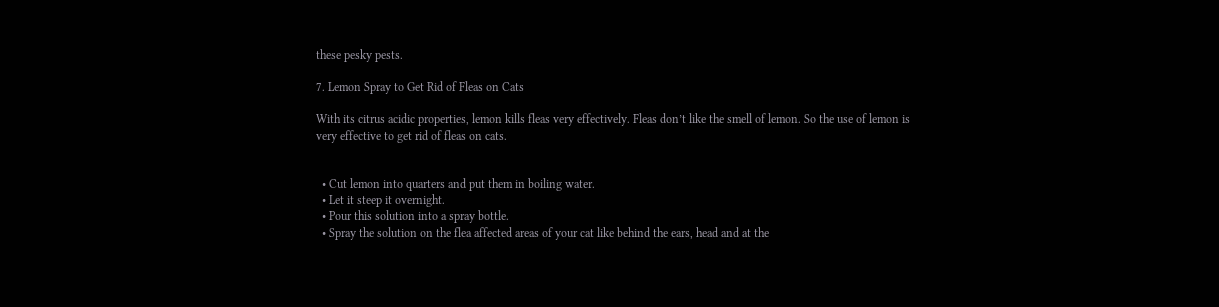these pesky pests.

7. Lemon Spray to Get Rid of Fleas on Cats

With its citrus acidic properties, lemon kills fleas very effectively. Fleas don’t like the smell of lemon. So the use of lemon is very effective to get rid of fleas on cats.


  • Cut lemon into quarters and put them in boiling water.
  • Let it steep it overnight.
  • Pour this solution into a spray bottle.
  • Spray the solution on the flea affected areas of your cat like behind the ears, head and at the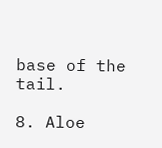base of the tail.

8. Aloe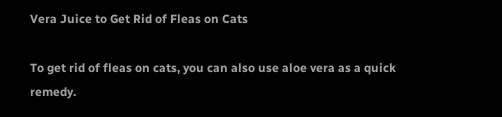Vera Juice to Get Rid of Fleas on Cats

To get rid of fleas on cats, you can also use aloe vera as a quick remedy.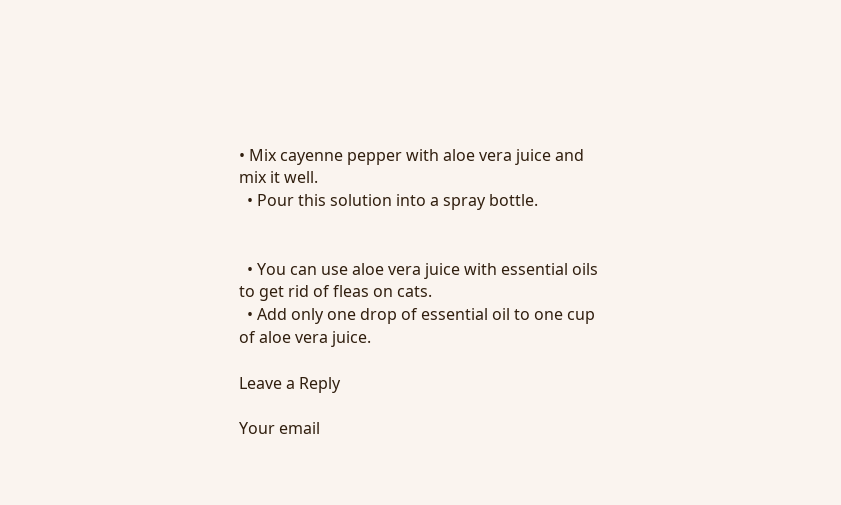• Mix cayenne pepper with aloe vera juice and mix it well.
  • Pour this solution into a spray bottle.


  • You can use aloe vera juice with essential oils to get rid of fleas on cats.
  • Add only one drop of essential oil to one cup of aloe vera juice.

Leave a Reply

Your email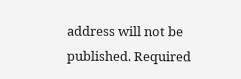address will not be published. Required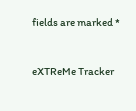fields are marked *


eXTReMe Tracker